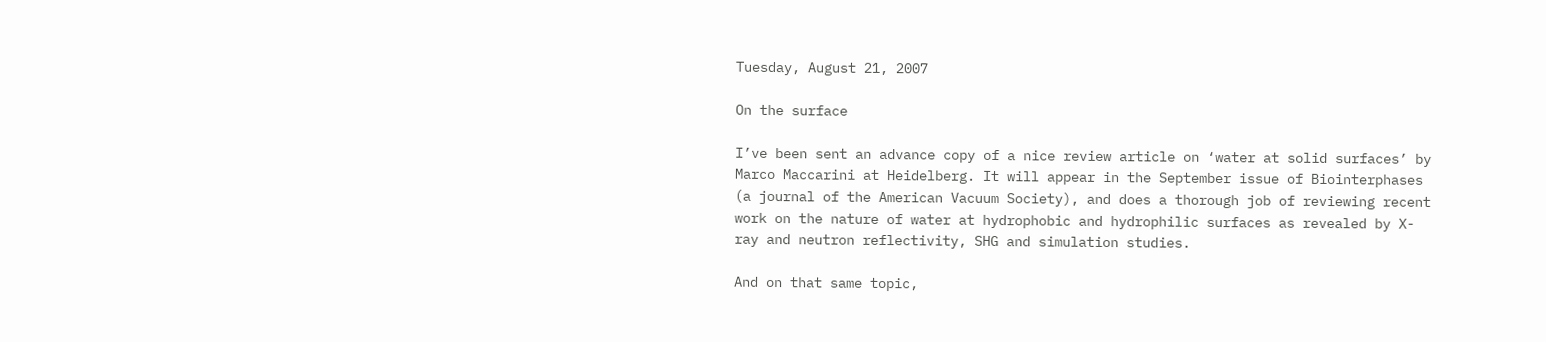Tuesday, August 21, 2007

On the surface

I’ve been sent an advance copy of a nice review article on ‘water at solid surfaces’ by Marco Maccarini at Heidelberg. It will appear in the September issue of Biointerphases (a journal of the American Vacuum Society), and does a thorough job of reviewing recent work on the nature of water at hydrophobic and hydrophilic surfaces as revealed by X-ray and neutron reflectivity, SHG and simulation studies.

And on that same topic,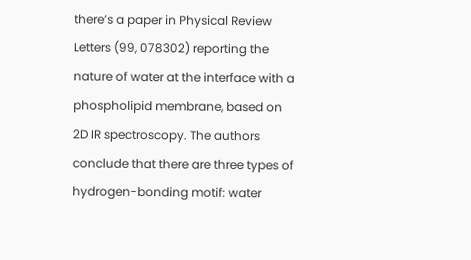there’s a paper in Physical Review Letters (99, 078302) reporting the nature of water at the interface with a phospholipid membrane, based on 2D IR spectroscopy. The authors conclude that there are three types of hydrogen-bonding motif: water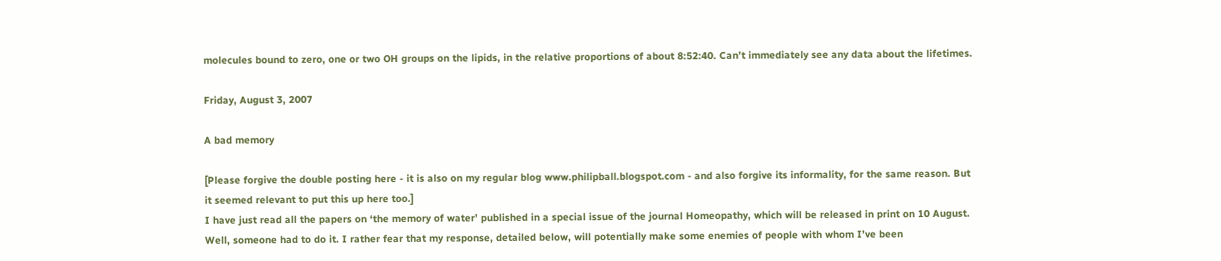molecules bound to zero, one or two OH groups on the lipids, in the relative proportions of about 8:52:40. Can’t immediately see any data about the lifetimes.

Friday, August 3, 2007

A bad memory

[Please forgive the double posting here - it is also on my regular blog www.philipball.blogspot.com - and also forgive its informality, for the same reason. But it seemed relevant to put this up here too.]
I have just read all the papers on ‘the memory of water’ published in a special issue of the journal Homeopathy, which will be released in print on 10 August. Well, someone had to do it. I rather fear that my response, detailed below, will potentially make some enemies of people with whom I’ve been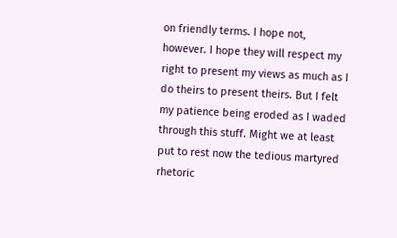on friendly terms. I hope not, however. I hope they will respect my right to present my views as much as I do theirs to present theirs. But I felt my patience being eroded as I waded through this stuff. Might we at least put to rest now the tedious martyred rhetoric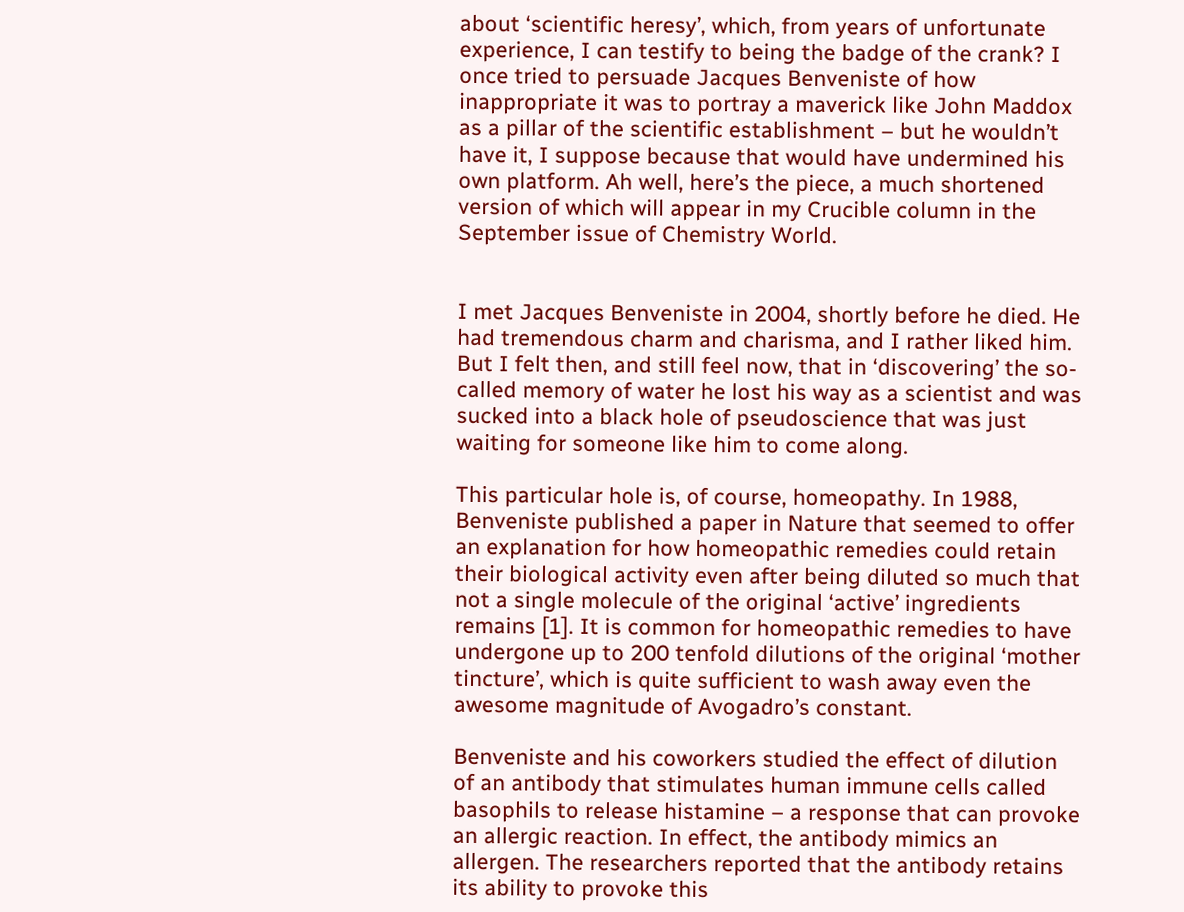about ‘scientific heresy’, which, from years of unfortunate experience, I can testify to being the badge of the crank? I once tried to persuade Jacques Benveniste of how inappropriate it was to portray a maverick like John Maddox as a pillar of the scientific establishment – but he wouldn’t have it, I suppose because that would have undermined his own platform. Ah well, here’s the piece, a much shortened version of which will appear in my Crucible column in the September issue of Chemistry World.


I met Jacques Benveniste in 2004, shortly before he died. He had tremendous charm and charisma, and I rather liked him. But I felt then, and still feel now, that in ‘discovering’ the so-called memory of water he lost his way as a scientist and was sucked into a black hole of pseudoscience that was just waiting for someone like him to come along.

This particular hole is, of course, homeopathy. In 1988, Benveniste published a paper in Nature that seemed to offer an explanation for how homeopathic remedies could retain their biological activity even after being diluted so much that not a single molecule of the original ‘active’ ingredients remains [1]. It is common for homeopathic remedies to have undergone up to 200 tenfold dilutions of the original ‘mother tincture’, which is quite sufficient to wash away even the awesome magnitude of Avogadro’s constant.

Benveniste and his coworkers studied the effect of dilution of an antibody that stimulates human immune cells called basophils to release histamine – a response that can provoke an allergic reaction. In effect, the antibody mimics an allergen. The researchers reported that the antibody retains its ability to provoke this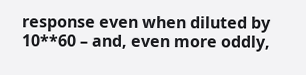response even when diluted by 10**60 – and, even more oddly,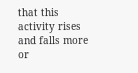that this activity rises and falls more or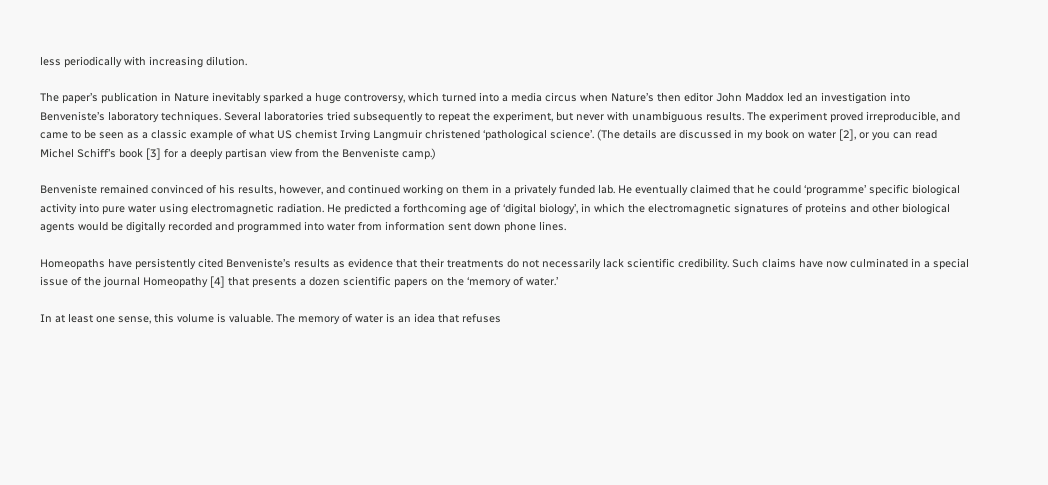less periodically with increasing dilution.

The paper’s publication in Nature inevitably sparked a huge controversy, which turned into a media circus when Nature’s then editor John Maddox led an investigation into Benveniste’s laboratory techniques. Several laboratories tried subsequently to repeat the experiment, but never with unambiguous results. The experiment proved irreproducible, and came to be seen as a classic example of what US chemist Irving Langmuir christened ‘pathological science’. (The details are discussed in my book on water [2], or you can read Michel Schiff’s book [3] for a deeply partisan view from the Benveniste camp.)

Benveniste remained convinced of his results, however, and continued working on them in a privately funded lab. He eventually claimed that he could ‘programme’ specific biological activity into pure water using electromagnetic radiation. He predicted a forthcoming age of ‘digital biology’, in which the electromagnetic signatures of proteins and other biological agents would be digitally recorded and programmed into water from information sent down phone lines.

Homeopaths have persistently cited Benveniste’s results as evidence that their treatments do not necessarily lack scientific credibility. Such claims have now culminated in a special issue of the journal Homeopathy [4] that presents a dozen scientific papers on the ‘memory of water.’

In at least one sense, this volume is valuable. The memory of water is an idea that refuses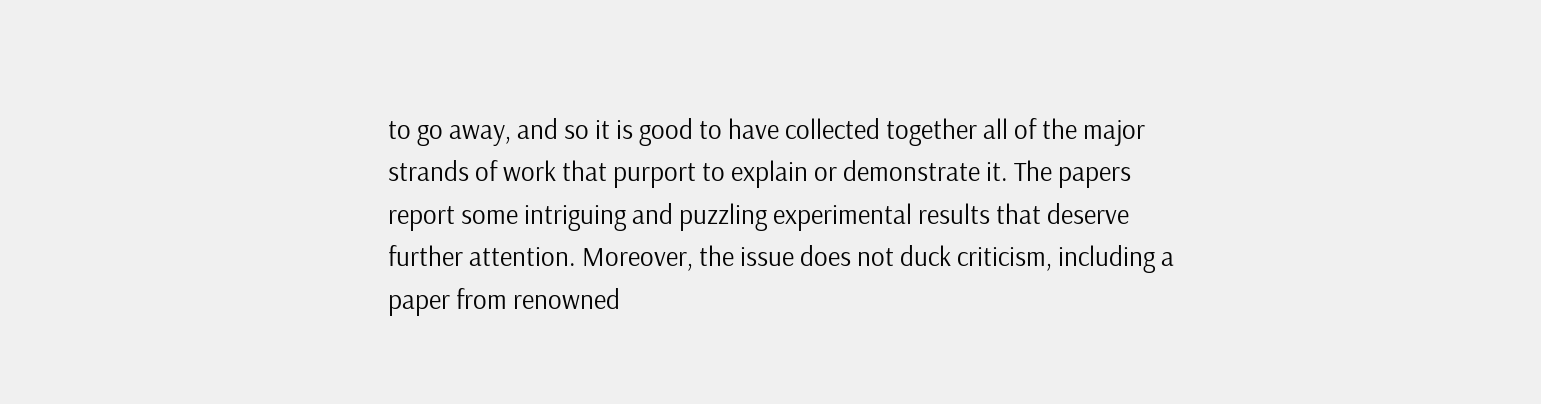to go away, and so it is good to have collected together all of the major strands of work that purport to explain or demonstrate it. The papers report some intriguing and puzzling experimental results that deserve further attention. Moreover, the issue does not duck criticism, including a paper from renowned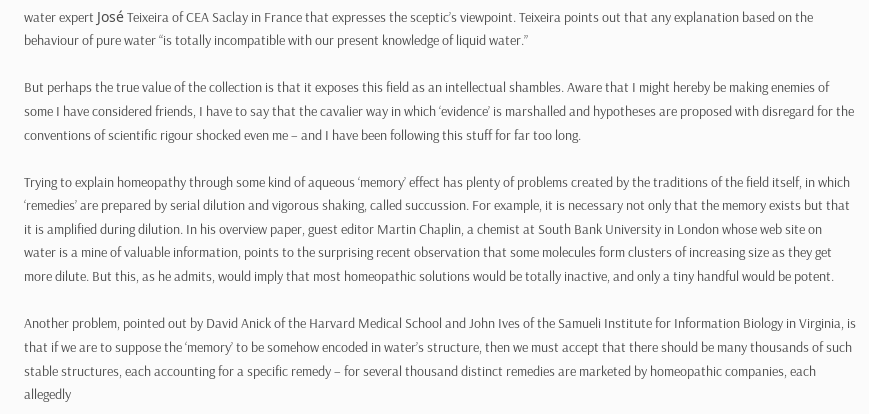water expert José Teixeira of CEA Saclay in France that expresses the sceptic’s viewpoint. Teixeira points out that any explanation based on the behaviour of pure water “is totally incompatible with our present knowledge of liquid water.”

But perhaps the true value of the collection is that it exposes this field as an intellectual shambles. Aware that I might hereby be making enemies of some I have considered friends, I have to say that the cavalier way in which ‘evidence’ is marshalled and hypotheses are proposed with disregard for the conventions of scientific rigour shocked even me – and I have been following this stuff for far too long.

Trying to explain homeopathy through some kind of aqueous ‘memory’ effect has plenty of problems created by the traditions of the field itself, in which ‘remedies’ are prepared by serial dilution and vigorous shaking, called succussion. For example, it is necessary not only that the memory exists but that it is amplified during dilution. In his overview paper, guest editor Martin Chaplin, a chemist at South Bank University in London whose web site on water is a mine of valuable information, points to the surprising recent observation that some molecules form clusters of increasing size as they get more dilute. But this, as he admits, would imply that most homeopathic solutions would be totally inactive, and only a tiny handful would be potent.

Another problem, pointed out by David Anick of the Harvard Medical School and John Ives of the Samueli Institute for Information Biology in Virginia, is that if we are to suppose the ‘memory’ to be somehow encoded in water’s structure, then we must accept that there should be many thousands of such stable structures, each accounting for a specific remedy – for several thousand distinct remedies are marketed by homeopathic companies, each allegedly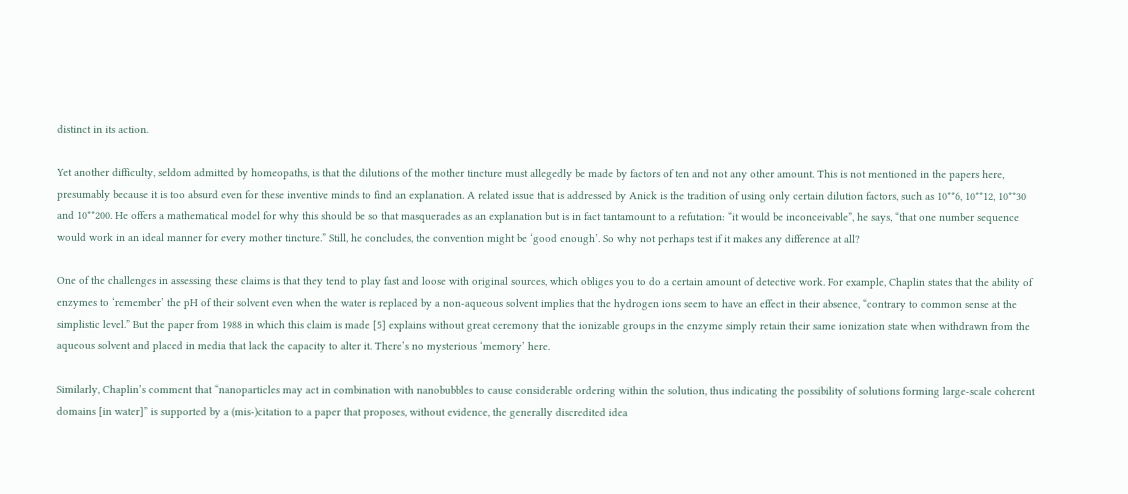distinct in its action.

Yet another difficulty, seldom admitted by homeopaths, is that the dilutions of the mother tincture must allegedly be made by factors of ten and not any other amount. This is not mentioned in the papers here, presumably because it is too absurd even for these inventive minds to find an explanation. A related issue that is addressed by Anick is the tradition of using only certain dilution factors, such as 10**6, 10**12, 10**30 and 10**200. He offers a mathematical model for why this should be so that masquerades as an explanation but is in fact tantamount to a refutation: “it would be inconceivable”, he says, “that one number sequence would work in an ideal manner for every mother tincture.” Still, he concludes, the convention might be ‘good enough’. So why not perhaps test if it makes any difference at all?

One of the challenges in assessing these claims is that they tend to play fast and loose with original sources, which obliges you to do a certain amount of detective work. For example, Chaplin states that the ability of enzymes to ‘remember’ the pH of their solvent even when the water is replaced by a non-aqueous solvent implies that the hydrogen ions seem to have an effect in their absence, “contrary to common sense at the simplistic level.” But the paper from 1988 in which this claim is made [5] explains without great ceremony that the ionizable groups in the enzyme simply retain their same ionization state when withdrawn from the aqueous solvent and placed in media that lack the capacity to alter it. There’s no mysterious ‘memory’ here.

Similarly, Chaplin’s comment that “nanoparticles may act in combination with nanobubbles to cause considerable ordering within the solution, thus indicating the possibility of solutions forming large-scale coherent domains [in water]” is supported by a (mis-)citation to a paper that proposes, without evidence, the generally discredited idea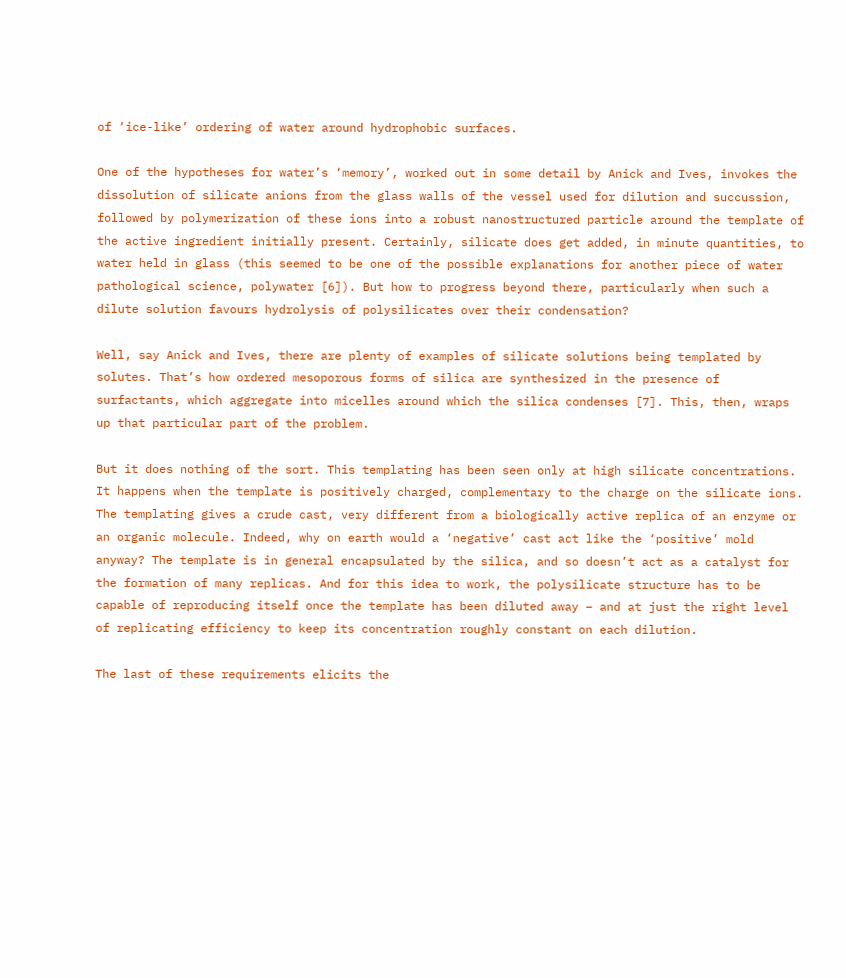of ‘ice-like’ ordering of water around hydrophobic surfaces.

One of the hypotheses for water’s ‘memory’, worked out in some detail by Anick and Ives, invokes the dissolution of silicate anions from the glass walls of the vessel used for dilution and succussion, followed by polymerization of these ions into a robust nanostructured particle around the template of the active ingredient initially present. Certainly, silicate does get added, in minute quantities, to water held in glass (this seemed to be one of the possible explanations for another piece of water pathological science, polywater [6]). But how to progress beyond there, particularly when such a dilute solution favours hydrolysis of polysilicates over their condensation?

Well, say Anick and Ives, there are plenty of examples of silicate solutions being templated by solutes. That’s how ordered mesoporous forms of silica are synthesized in the presence of surfactants, which aggregate into micelles around which the silica condenses [7]. This, then, wraps up that particular part of the problem.

But it does nothing of the sort. This templating has been seen only at high silicate concentrations. It happens when the template is positively charged, complementary to the charge on the silicate ions. The templating gives a crude cast, very different from a biologically active replica of an enzyme or an organic molecule. Indeed, why on earth would a ‘negative’ cast act like the ‘positive’ mold anyway? The template is in general encapsulated by the silica, and so doesn’t act as a catalyst for the formation of many replicas. And for this idea to work, the polysilicate structure has to be capable of reproducing itself once the template has been diluted away – and at just the right level of replicating efficiency to keep its concentration roughly constant on each dilution.

The last of these requirements elicits the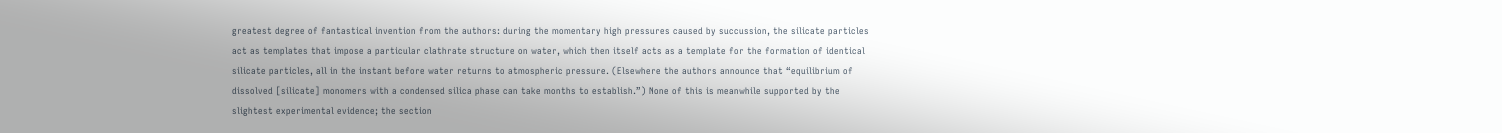greatest degree of fantastical invention from the authors: during the momentary high pressures caused by succussion, the silicate particles act as templates that impose a particular clathrate structure on water, which then itself acts as a template for the formation of identical silicate particles, all in the instant before water returns to atmospheric pressure. (Elsewhere the authors announce that “equilibrium of dissolved [silicate] monomers with a condensed silica phase can take months to establish.”) None of this is meanwhile supported by the slightest experimental evidence; the section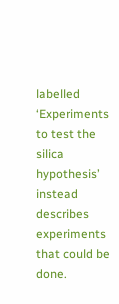labelled ‘Experiments to test the silica hypothesis’ instead describes experiments that could be done.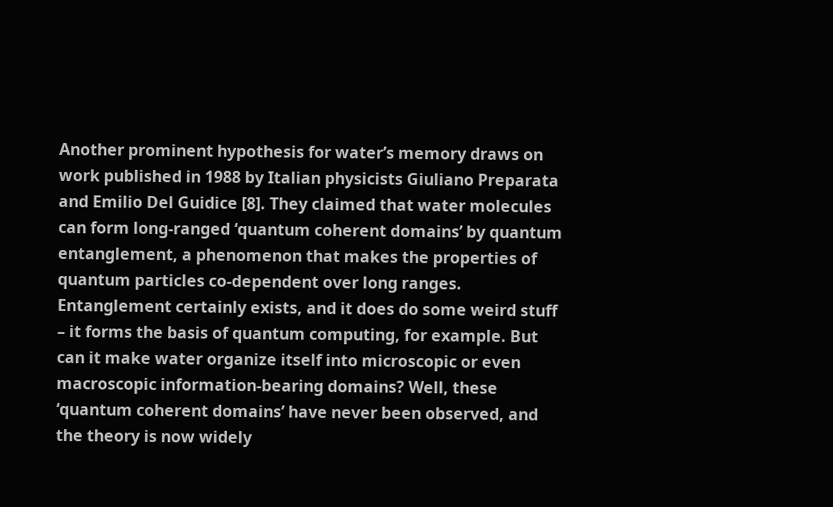Another prominent hypothesis for water’s memory draws on work published in 1988 by Italian physicists Giuliano Preparata and Emilio Del Guidice [8]. They claimed that water molecules can form long-ranged ‘quantum coherent domains’ by quantum entanglement, a phenomenon that makes the properties of quantum particles co-dependent over long ranges. Entanglement certainly exists, and it does do some weird stuff – it forms the basis of quantum computing, for example. But can it make water organize itself into microscopic or even macroscopic information-bearing domains? Well, these ‘quantum coherent domains’ have never been observed, and the theory is now widely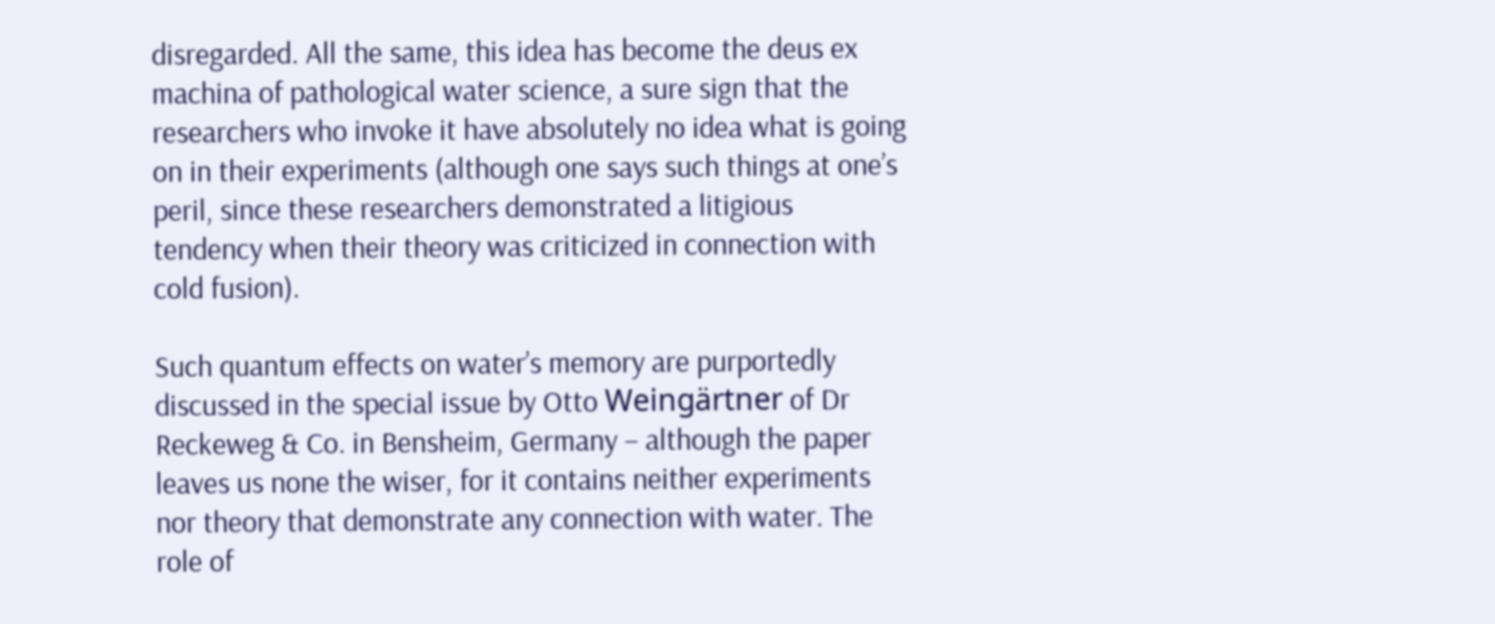disregarded. All the same, this idea has become the deus ex machina of pathological water science, a sure sign that the researchers who invoke it have absolutely no idea what is going on in their experiments (although one says such things at one’s peril, since these researchers demonstrated a litigious tendency when their theory was criticized in connection with cold fusion).

Such quantum effects on water’s memory are purportedly discussed in the special issue by Otto Weingärtner of Dr Reckeweg & Co. in Bensheim, Germany – although the paper leaves us none the wiser, for it contains neither experiments nor theory that demonstrate any connection with water. The role of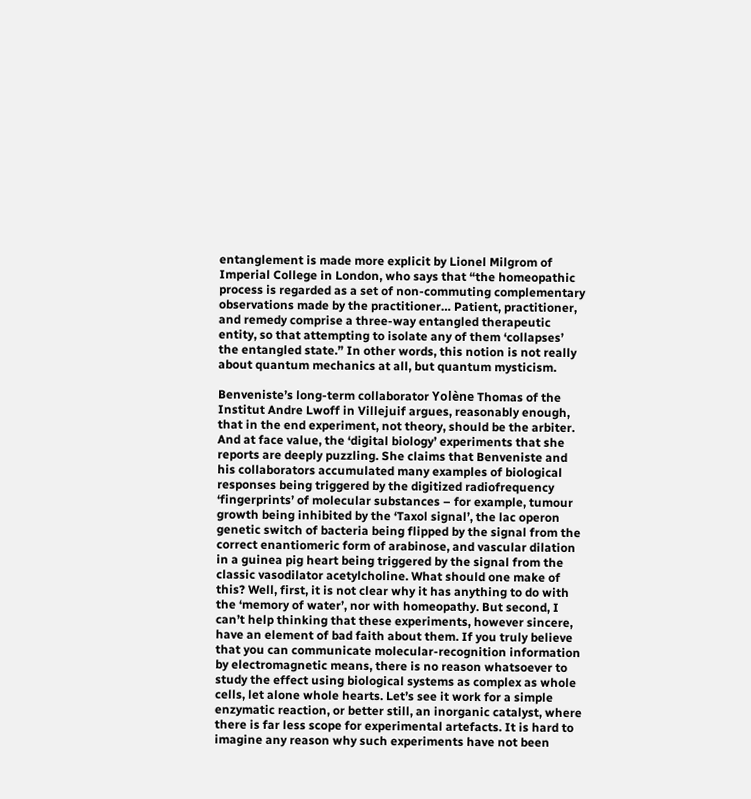entanglement is made more explicit by Lionel Milgrom of Imperial College in London, who says that “the homeopathic process is regarded as a set of non-commuting complementary observations made by the practitioner… Patient, practitioner, and remedy comprise a three-way entangled therapeutic entity, so that attempting to isolate any of them ‘collapses’ the entangled state.” In other words, this notion is not really about quantum mechanics at all, but quantum mysticism.

Benveniste’s long-term collaborator Yolène Thomas of the Institut Andre Lwoff in Villejuif argues, reasonably enough, that in the end experiment, not theory, should be the arbiter. And at face value, the ‘digital biology’ experiments that she reports are deeply puzzling. She claims that Benveniste and his collaborators accumulated many examples of biological responses being triggered by the digitized radiofrequency ‘fingerprints’ of molecular substances – for example, tumour growth being inhibited by the ‘Taxol signal’, the lac operon genetic switch of bacteria being flipped by the signal from the correct enantiomeric form of arabinose, and vascular dilation in a guinea pig heart being triggered by the signal from the classic vasodilator acetylcholine. What should one make of this? Well, first, it is not clear why it has anything to do with the ‘memory of water’, nor with homeopathy. But second, I can’t help thinking that these experiments, however sincere, have an element of bad faith about them. If you truly believe that you can communicate molecular-recognition information by electromagnetic means, there is no reason whatsoever to study the effect using biological systems as complex as whole cells, let alone whole hearts. Let’s see it work for a simple enzymatic reaction, or better still, an inorganic catalyst, where there is far less scope for experimental artefacts. It is hard to imagine any reason why such experiments have not been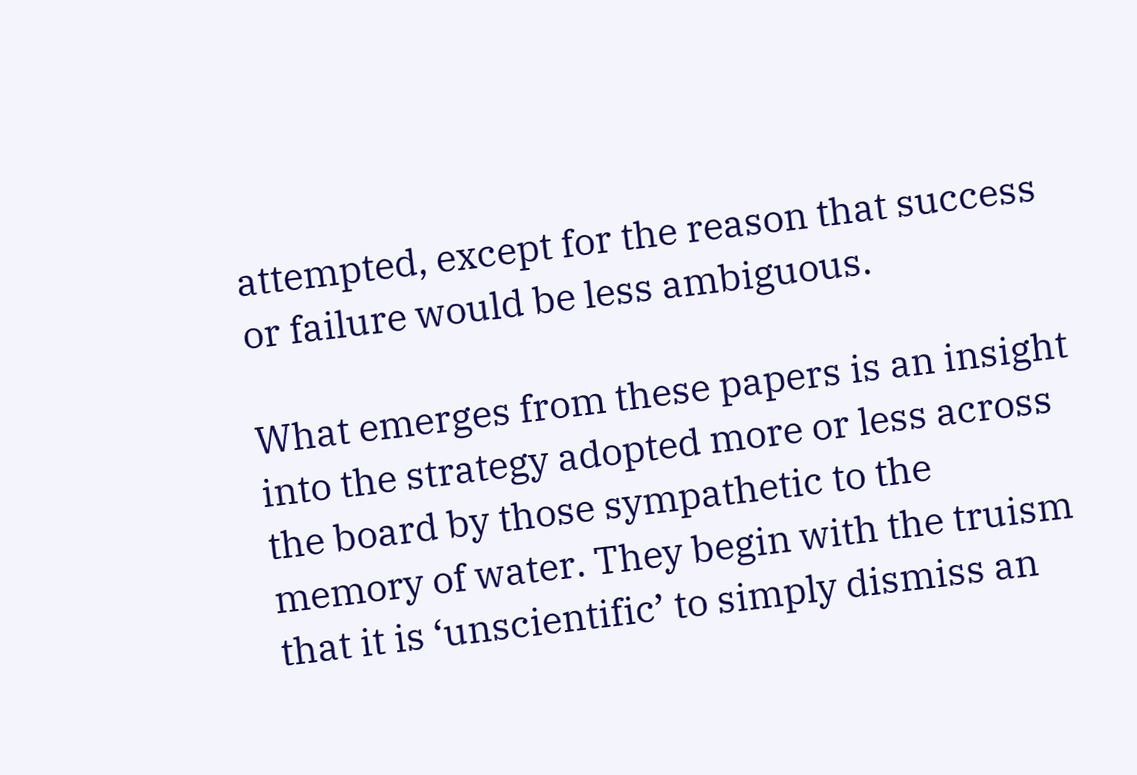attempted, except for the reason that success or failure would be less ambiguous.

What emerges from these papers is an insight into the strategy adopted more or less across the board by those sympathetic to the memory of water. They begin with the truism that it is ‘unscientific’ to simply dismiss an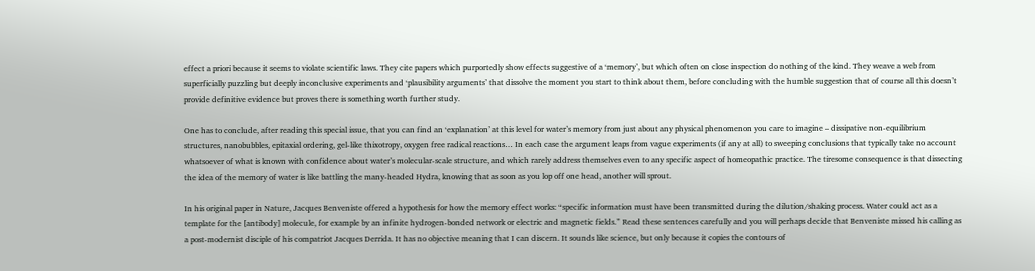effect a priori because it seems to violate scientific laws. They cite papers which purportedly show effects suggestive of a ‘memory’, but which often on close inspection do nothing of the kind. They weave a web from superficially puzzling but deeply inconclusive experiments and ‘plausibility arguments’ that dissolve the moment you start to think about them, before concluding with the humble suggestion that of course all this doesn’t provide definitive evidence but proves there is something worth further study.

One has to conclude, after reading this special issue, that you can find an ‘explanation’ at this level for water’s memory from just about any physical phenomenon you care to imagine – dissipative non-equilibrium structures, nanobubbles, epitaxial ordering, gel-like thixotropy, oxygen free radical reactions… In each case the argument leaps from vague experiments (if any at all) to sweeping conclusions that typically take no account whatsoever of what is known with confidence about water’s molecular-scale structure, and which rarely address themselves even to any specific aspect of homeopathic practice. The tiresome consequence is that dissecting the idea of the memory of water is like battling the many-headed Hydra, knowing that as soon as you lop off one head, another will sprout.

In his original paper in Nature, Jacques Benveniste offered a hypothesis for how the memory effect works: “specific information must have been transmitted during the dilution/shaking process. Water could act as a template for the [antibody] molecule, for example by an infinite hydrogen-bonded network or electric and magnetic fields.” Read these sentences carefully and you will perhaps decide that Benveniste missed his calling as a post-modernist disciple of his compatriot Jacques Derrida. It has no objective meaning that I can discern. It sounds like science, but only because it copies the contours of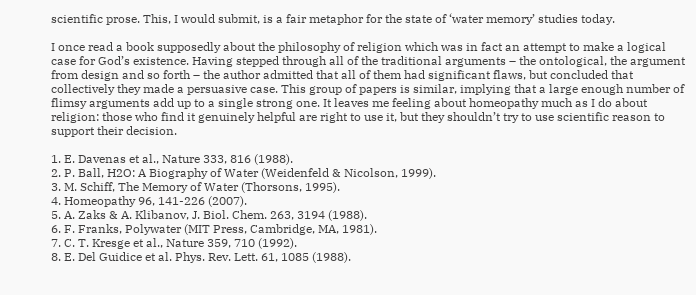scientific prose. This, I would submit, is a fair metaphor for the state of ‘water memory’ studies today.

I once read a book supposedly about the philosophy of religion which was in fact an attempt to make a logical case for God’s existence. Having stepped through all of the traditional arguments – the ontological, the argument from design and so forth – the author admitted that all of them had significant flaws, but concluded that collectively they made a persuasive case. This group of papers is similar, implying that a large enough number of flimsy arguments add up to a single strong one. It leaves me feeling about homeopathy much as I do about religion: those who find it genuinely helpful are right to use it, but they shouldn’t try to use scientific reason to support their decision.

1. E. Davenas et al., Nature 333, 816 (1988).
2. P. Ball, H2O: A Biography of Water (Weidenfeld & Nicolson, 1999).
3. M. Schiff, The Memory of Water (Thorsons, 1995).
4. Homeopathy 96, 141-226 (2007).
5. A. Zaks & A. Klibanov, J. Biol. Chem. 263, 3194 (1988).
6. F. Franks, Polywater (MIT Press, Cambridge, MA, 1981).
7. C. T. Kresge et al., Nature 359, 710 (1992).
8. E. Del Guidice et al. Phys. Rev. Lett. 61, 1085 (1988).